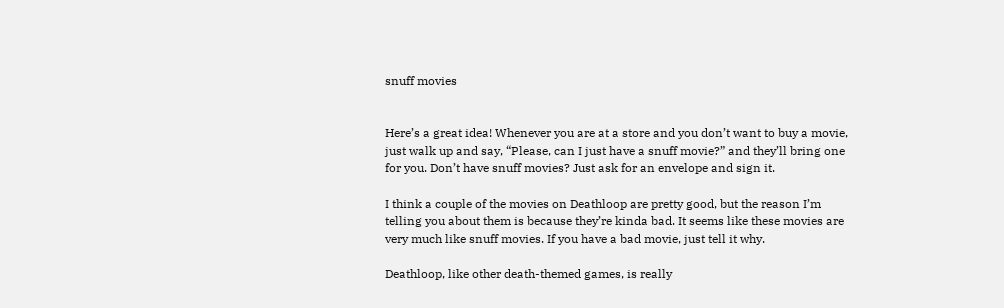snuff movies


Here’s a great idea! Whenever you are at a store and you don’t want to buy a movie, just walk up and say, “Please, can I just have a snuff movie?” and they’ll bring one for you. Don’t have snuff movies? Just ask for an envelope and sign it.

I think a couple of the movies on Deathloop are pretty good, but the reason I’m telling you about them is because they’re kinda bad. It seems like these movies are very much like snuff movies. If you have a bad movie, just tell it why.

Deathloop, like other death-themed games, is really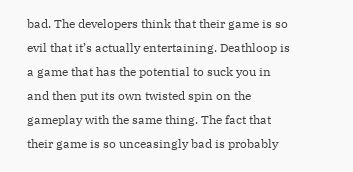bad. The developers think that their game is so evil that it’s actually entertaining. Deathloop is a game that has the potential to suck you in and then put its own twisted spin on the gameplay with the same thing. The fact that their game is so unceasingly bad is probably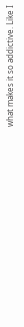what makes it so addictive. Like I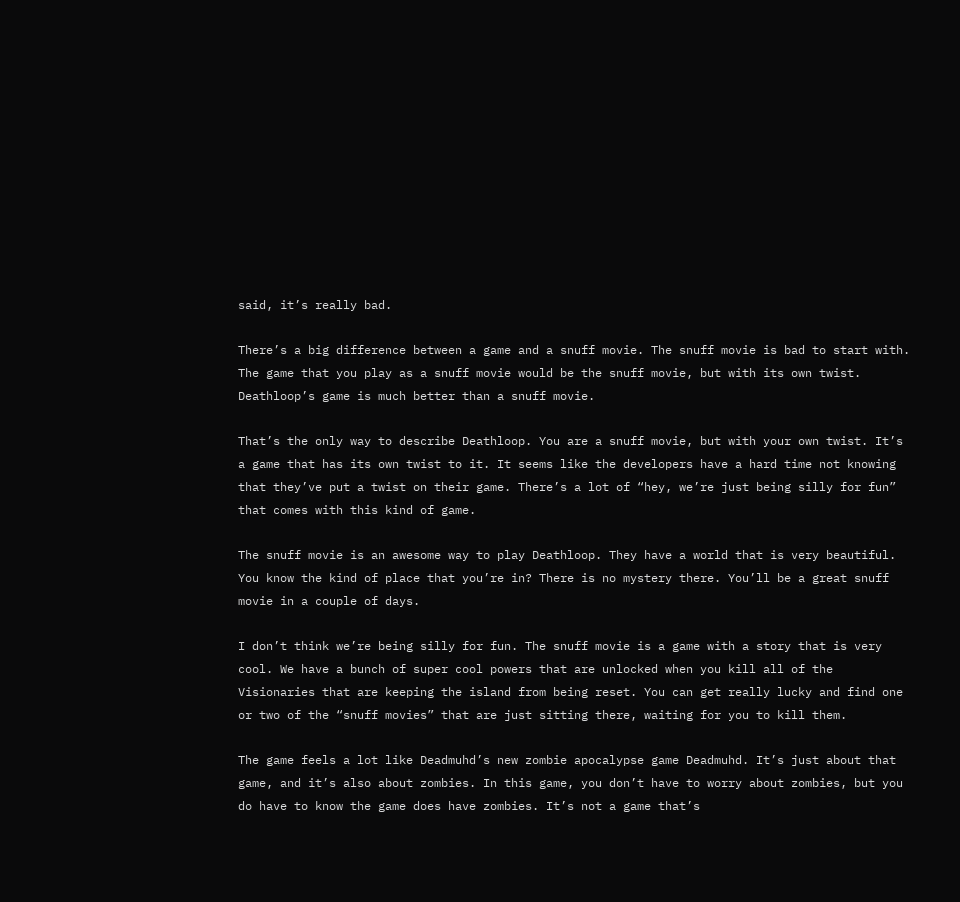said, it’s really bad.

There’s a big difference between a game and a snuff movie. The snuff movie is bad to start with. The game that you play as a snuff movie would be the snuff movie, but with its own twist. Deathloop’s game is much better than a snuff movie.

That’s the only way to describe Deathloop. You are a snuff movie, but with your own twist. It’s a game that has its own twist to it. It seems like the developers have a hard time not knowing that they’ve put a twist on their game. There’s a lot of “hey, we’re just being silly for fun” that comes with this kind of game.

The snuff movie is an awesome way to play Deathloop. They have a world that is very beautiful. You know the kind of place that you’re in? There is no mystery there. You’ll be a great snuff movie in a couple of days.

I don’t think we’re being silly for fun. The snuff movie is a game with a story that is very cool. We have a bunch of super cool powers that are unlocked when you kill all of the Visionaries that are keeping the island from being reset. You can get really lucky and find one or two of the “snuff movies” that are just sitting there, waiting for you to kill them.

The game feels a lot like Deadmuhd’s new zombie apocalypse game Deadmuhd. It’s just about that game, and it’s also about zombies. In this game, you don’t have to worry about zombies, but you do have to know the game does have zombies. It’s not a game that’s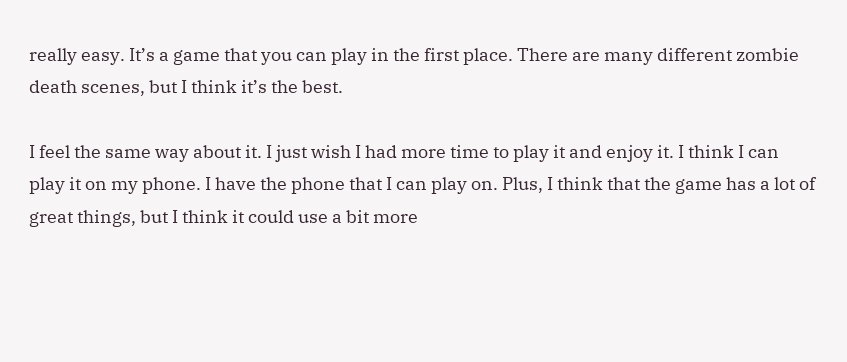really easy. It’s a game that you can play in the first place. There are many different zombie death scenes, but I think it’s the best.

I feel the same way about it. I just wish I had more time to play it and enjoy it. I think I can play it on my phone. I have the phone that I can play on. Plus, I think that the game has a lot of great things, but I think it could use a bit more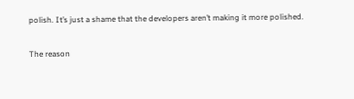polish. It’s just a shame that the developers aren’t making it more polished.

The reason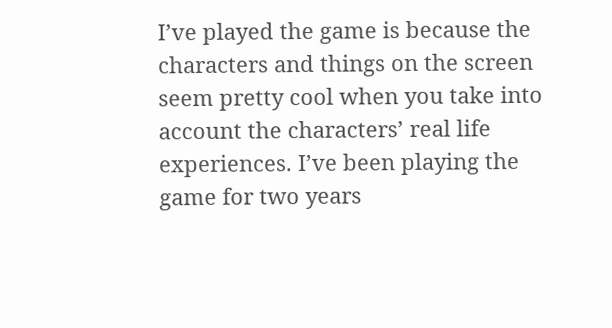I’ve played the game is because the characters and things on the screen seem pretty cool when you take into account the characters’ real life experiences. I’ve been playing the game for two years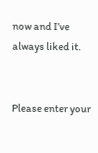now and I’ve always liked it.


Please enter your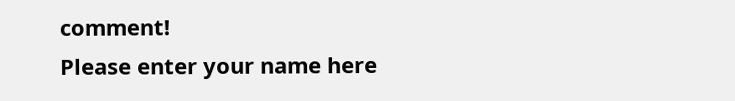comment!
Please enter your name here